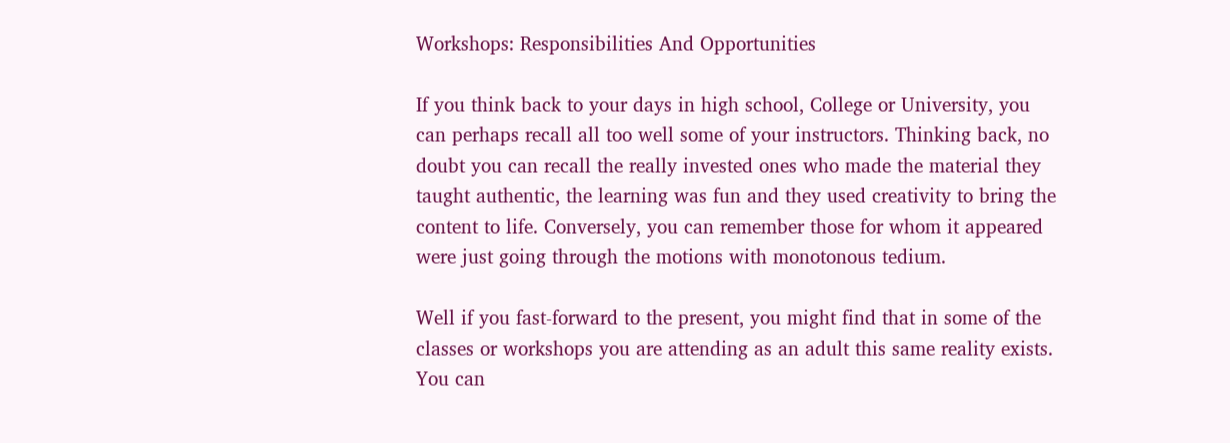Workshops: Responsibilities And Opportunities

If you think back to your days in high school, College or University, you can perhaps recall all too well some of your instructors. Thinking back, no doubt you can recall the really invested ones who made the material they taught authentic, the learning was fun and they used creativity to bring the content to life. Conversely, you can remember those for whom it appeared were just going through the motions with monotonous tedium.

Well if you fast-forward to the present, you might find that in some of the classes or workshops you are attending as an adult this same reality exists. You can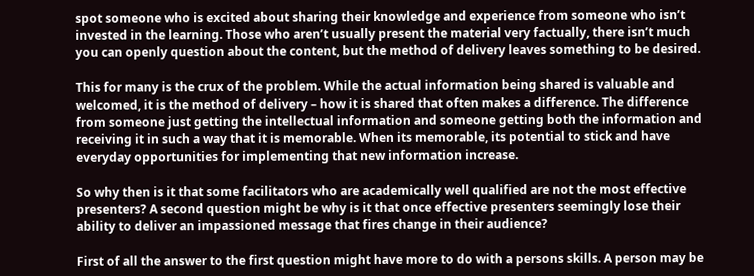spot someone who is excited about sharing their knowledge and experience from someone who isn’t invested in the learning. Those who aren’t usually present the material very factually, there isn’t much you can openly question about the content, but the method of delivery leaves something to be desired.

This for many is the crux of the problem. While the actual information being shared is valuable and welcomed, it is the method of delivery – how it is shared that often makes a difference. The difference from someone just getting the intellectual information and someone getting both the information and receiving it in such a way that it is memorable. When its memorable, its potential to stick and have everyday opportunities for implementing that new information increase.

So why then is it that some facilitators who are academically well qualified are not the most effective presenters? A second question might be why is it that once effective presenters seemingly lose their ability to deliver an impassioned message that fires change in their audience?

First of all the answer to the first question might have more to do with a persons skills. A person may be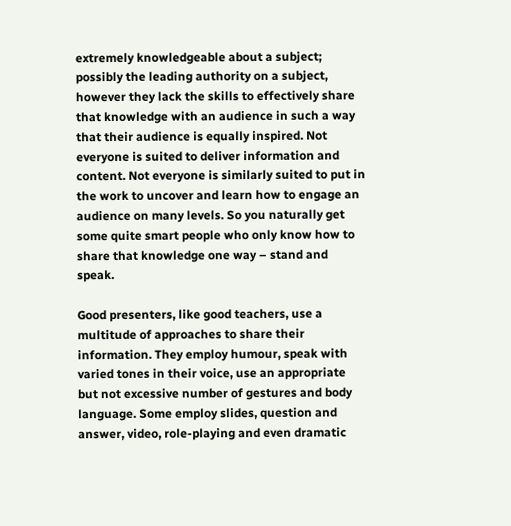extremely knowledgeable about a subject; possibly the leading authority on a subject, however they lack the skills to effectively share that knowledge with an audience in such a way that their audience is equally inspired. Not everyone is suited to deliver information and content. Not everyone is similarly suited to put in the work to uncover and learn how to engage an audience on many levels. So you naturally get some quite smart people who only know how to share that knowledge one way – stand and speak.

Good presenters, like good teachers, use a multitude of approaches to share their information. They employ humour, speak with varied tones in their voice, use an appropriate but not excessive number of gestures and body language. Some employ slides, question and answer, video, role-playing and even dramatic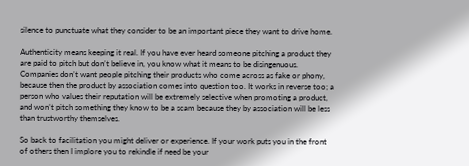silence to punctuate what they consider to be an important piece they want to drive home.

Authenticity means keeping it real. If you have ever heard someone pitching a product they are paid to pitch but don’t believe in, you know what it means to be disingenuous. Companies don’t want people pitching their products who come across as fake or phony, because then the product by association comes into question too. It works in reverse too; a person who values their reputation will be extremely selective when promoting a product, and won’t pitch something they know to be a scam because they by association will be less than trustworthy themselves.

So back to facilitation you might deliver or experience. If your work puts you in the front of others then I implore you to rekindle if need be your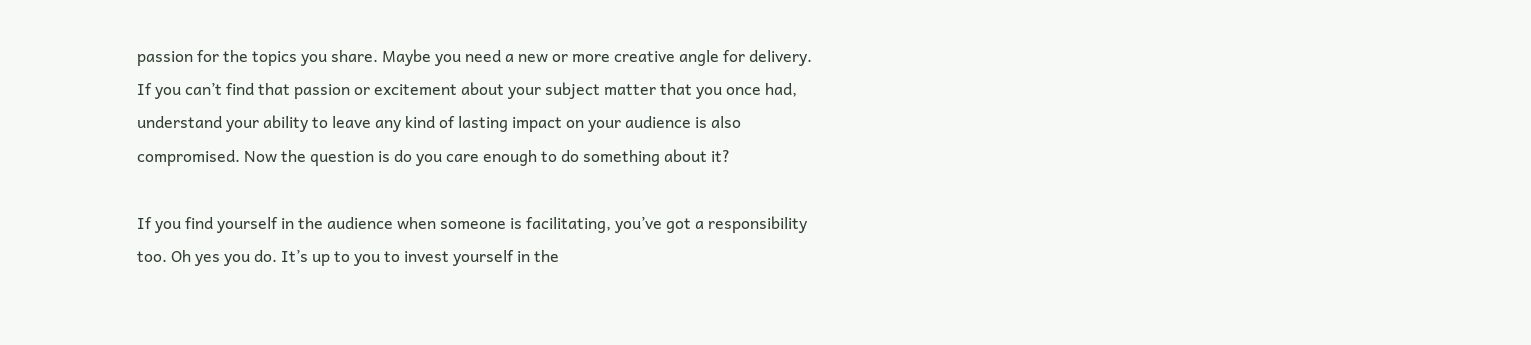passion for the topics you share. Maybe you need a new or more creative angle for delivery. If you can’t find that passion or excitement about your subject matter that you once had, understand your ability to leave any kind of lasting impact on your audience is also compromised. Now the question is do you care enough to do something about it?

If you find yourself in the audience when someone is facilitating, you’ve got a responsibility too. Oh yes you do. It’s up to you to invest yourself in the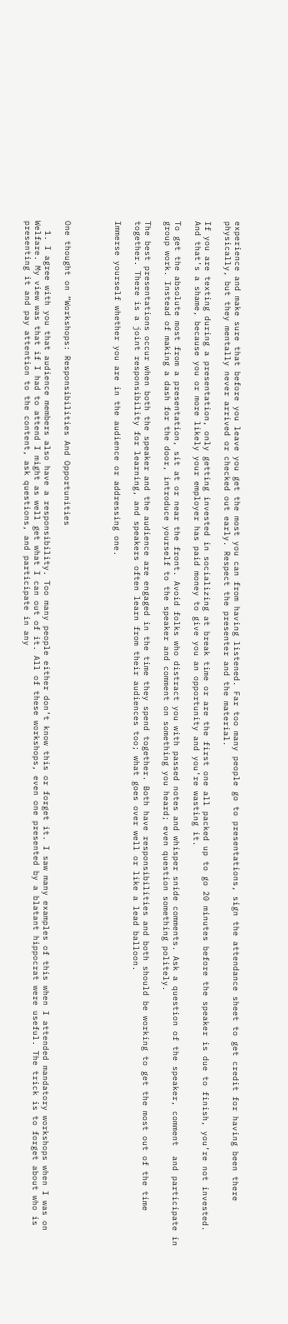experience and make sure that before you leave you get the most you can from having listened. Far too many people go to presentations, sign the attendance sheet to get credit for having been there physically, but they mentally never arrived or checked out early. Respect the presenter and the material.

If you are texting during a presentation, only getting invested in socializing at break time or are the first one all packed up to go 20 minutes before the speaker is due to finish, you’re not invested. And that’s a shame, because you or more likely your employer has paid money to give you an opportunity and you’re wasting it.

To get the absolute most from a presentation, sit at or near the front. Avoid folks who distract you with passed notes and whisper snide comments. Ask a question of the speaker, comment  and participate in group work. Instead of making a dash for the door, introduce yourself to the speaker and comment on something you heard; even question something politely.

The best presentations occur when both the speaker and the audience are engaged in the time they spend together. Both have responsibilities and both should be working to get the most out of the time together. There is a joint responsibility for learning, and speakers often learn from their audiences too; what goes over well or like a lead balloon.

Immerse yourself whether you are in the audience or addressing one.




One thought on “Workshops: Responsibilities And Opportunities

  1. I agree with you that audience members also have a responsibility. Too many people either don’t know this or forget it. I saw many examples of this when I attended mandatory workshops when I was on Welfare. My view was that if I had to attend I might as well get what I can out of it. All of these workshops, even one presented by a blatant hippocrat were useful. The trick is to forget about who is presenting it and pay attention to the content, ask questions, and participate in any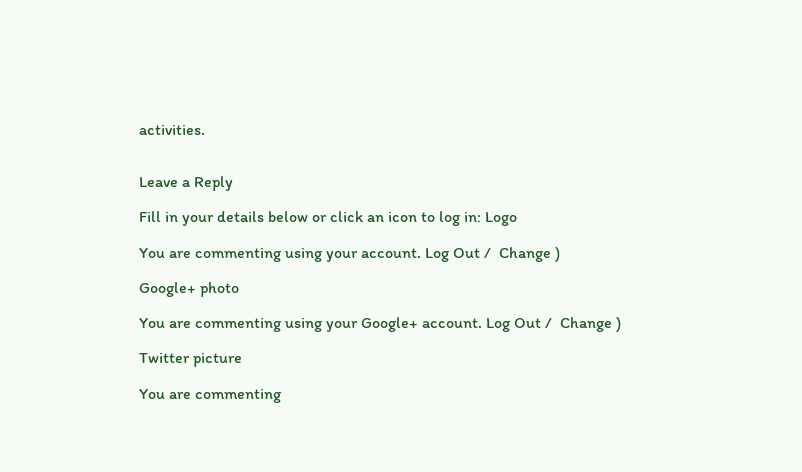activities.


Leave a Reply

Fill in your details below or click an icon to log in: Logo

You are commenting using your account. Log Out /  Change )

Google+ photo

You are commenting using your Google+ account. Log Out /  Change )

Twitter picture

You are commenting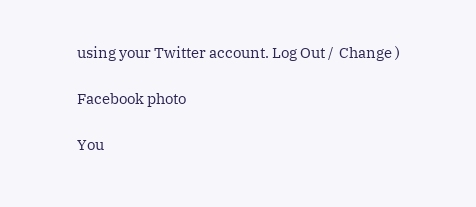using your Twitter account. Log Out /  Change )

Facebook photo

You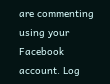are commenting using your Facebook account. Log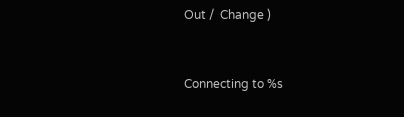Out /  Change )


Connecting to %s